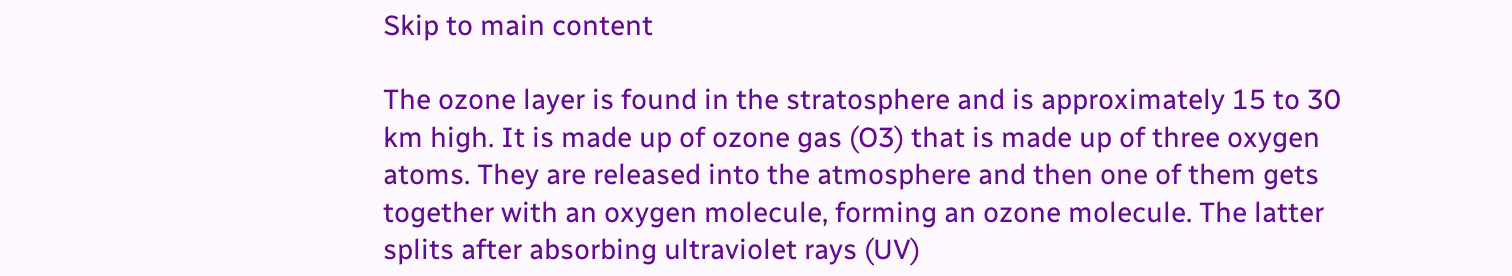Skip to main content

The ozone layer is found in the stratosphere and is approximately 15 to 30 km high. It is made up of ozone gas (O3) that is made up of three oxygen atoms. They are released into the atmosphere and then one of them gets together with an oxygen molecule, forming an ozone molecule. The latter splits after absorbing ultraviolet rays (UV)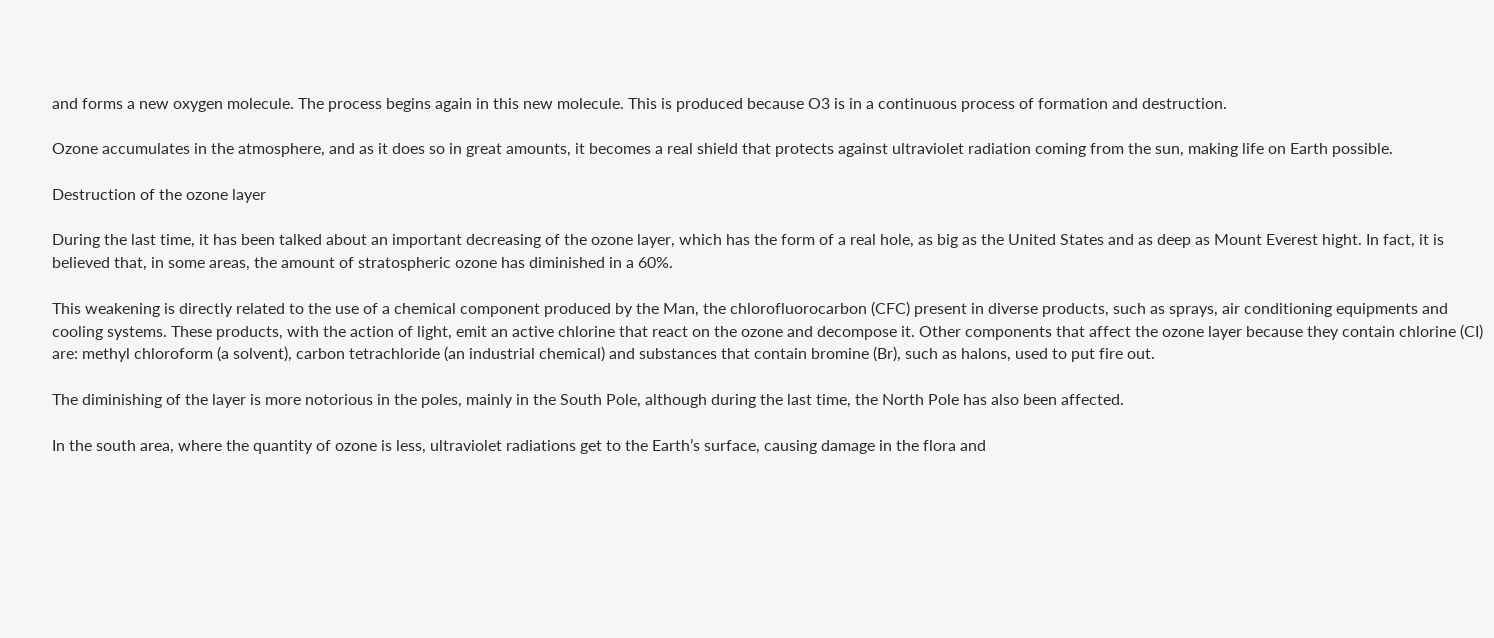and forms a new oxygen molecule. The process begins again in this new molecule. This is produced because O3 is in a continuous process of formation and destruction.

Ozone accumulates in the atmosphere, and as it does so in great amounts, it becomes a real shield that protects against ultraviolet radiation coming from the sun, making life on Earth possible.

Destruction of the ozone layer

During the last time, it has been talked about an important decreasing of the ozone layer, which has the form of a real hole, as big as the United States and as deep as Mount Everest hight. In fact, it is believed that, in some areas, the amount of stratospheric ozone has diminished in a 60%.

This weakening is directly related to the use of a chemical component produced by the Man, the chlorofluorocarbon (CFC) present in diverse products, such as sprays, air conditioning equipments and cooling systems. These products, with the action of light, emit an active chlorine that react on the ozone and decompose it. Other components that affect the ozone layer because they contain chlorine (CI) are: methyl chloroform (a solvent), carbon tetrachloride (an industrial chemical) and substances that contain bromine (Br), such as halons, used to put fire out.

The diminishing of the layer is more notorious in the poles, mainly in the South Pole, although during the last time, the North Pole has also been affected.

In the south area, where the quantity of ozone is less, ultraviolet radiations get to the Earth’s surface, causing damage in the flora and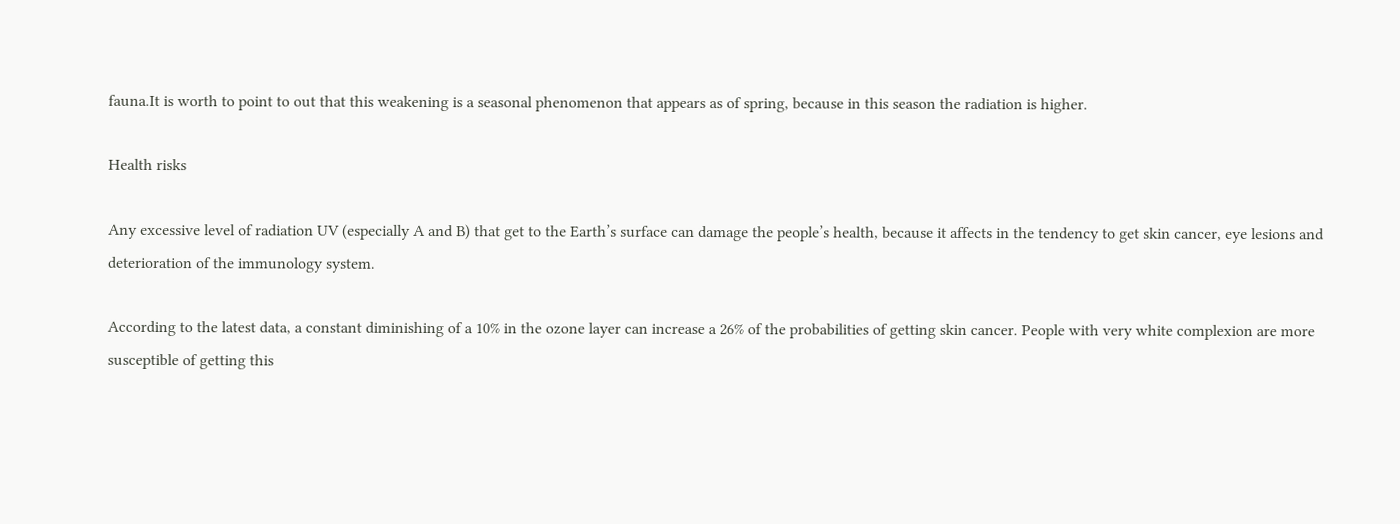fauna.It is worth to point to out that this weakening is a seasonal phenomenon that appears as of spring, because in this season the radiation is higher.

Health risks

Any excessive level of radiation UV (especially A and B) that get to the Earth’s surface can damage the people’s health, because it affects in the tendency to get skin cancer, eye lesions and deterioration of the immunology system.

According to the latest data, a constant diminishing of a 10% in the ozone layer can increase a 26% of the probabilities of getting skin cancer. People with very white complexion are more susceptible of getting this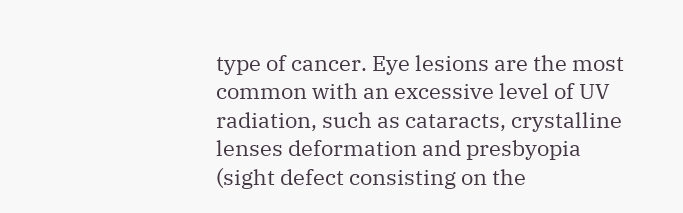type of cancer. Eye lesions are the most common with an excessive level of UV radiation, such as cataracts, crystalline lenses deformation and presbyopia (sight defect consisting on the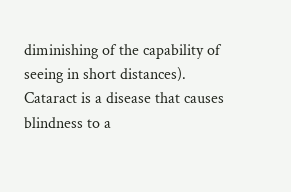diminishing of the capability of seeing in short distances). Cataract is a disease that causes blindness to a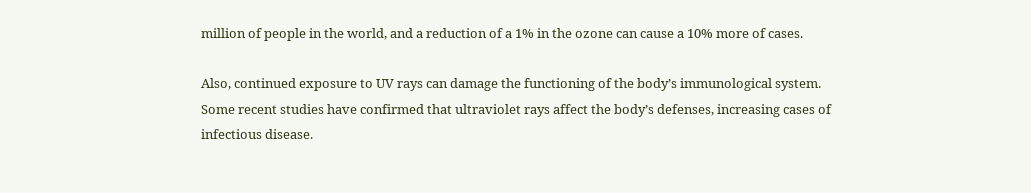million of people in the world, and a reduction of a 1% in the ozone can cause a 10% more of cases.

Also, continued exposure to UV rays can damage the functioning of the body’s immunological system.  Some recent studies have confirmed that ultraviolet rays affect the body’s defenses, increasing cases of infectious disease.